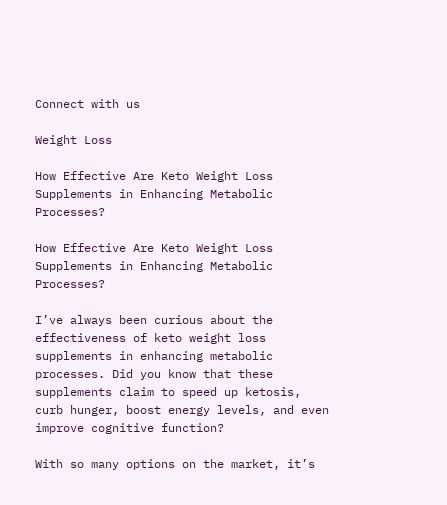Connect with us

Weight Loss

How Effective Are Keto Weight Loss Supplements in Enhancing Metabolic Processes?

How Effective Are Keto Weight Loss Supplements in Enhancing Metabolic Processes?

I’ve always been curious about the effectiveness of keto weight loss supplements in enhancing metabolic processes. Did you know that these supplements claim to speed up ketosis, curb hunger, boost energy levels, and even improve cognitive function?

With so many options on the market, it’s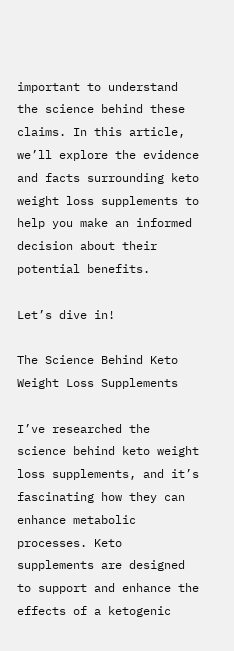important to understand the science behind these claims. In this article, we’ll explore the evidence and facts surrounding keto weight loss supplements to help you make an informed decision about their potential benefits.

Let’s dive in!

The Science Behind Keto Weight Loss Supplements

I’ve researched the science behind keto weight loss supplements, and it’s fascinating how they can enhance metabolic processes. Keto supplements are designed to support and enhance the effects of a ketogenic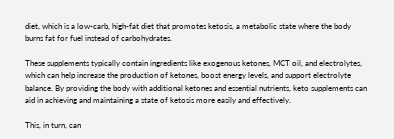diet, which is a low-carb, high-fat diet that promotes ketosis, a metabolic state where the body burns fat for fuel instead of carbohydrates.

These supplements typically contain ingredients like exogenous ketones, MCT oil, and electrolytes, which can help increase the production of ketones, boost energy levels, and support electrolyte balance. By providing the body with additional ketones and essential nutrients, keto supplements can aid in achieving and maintaining a state of ketosis more easily and effectively.

This, in turn, can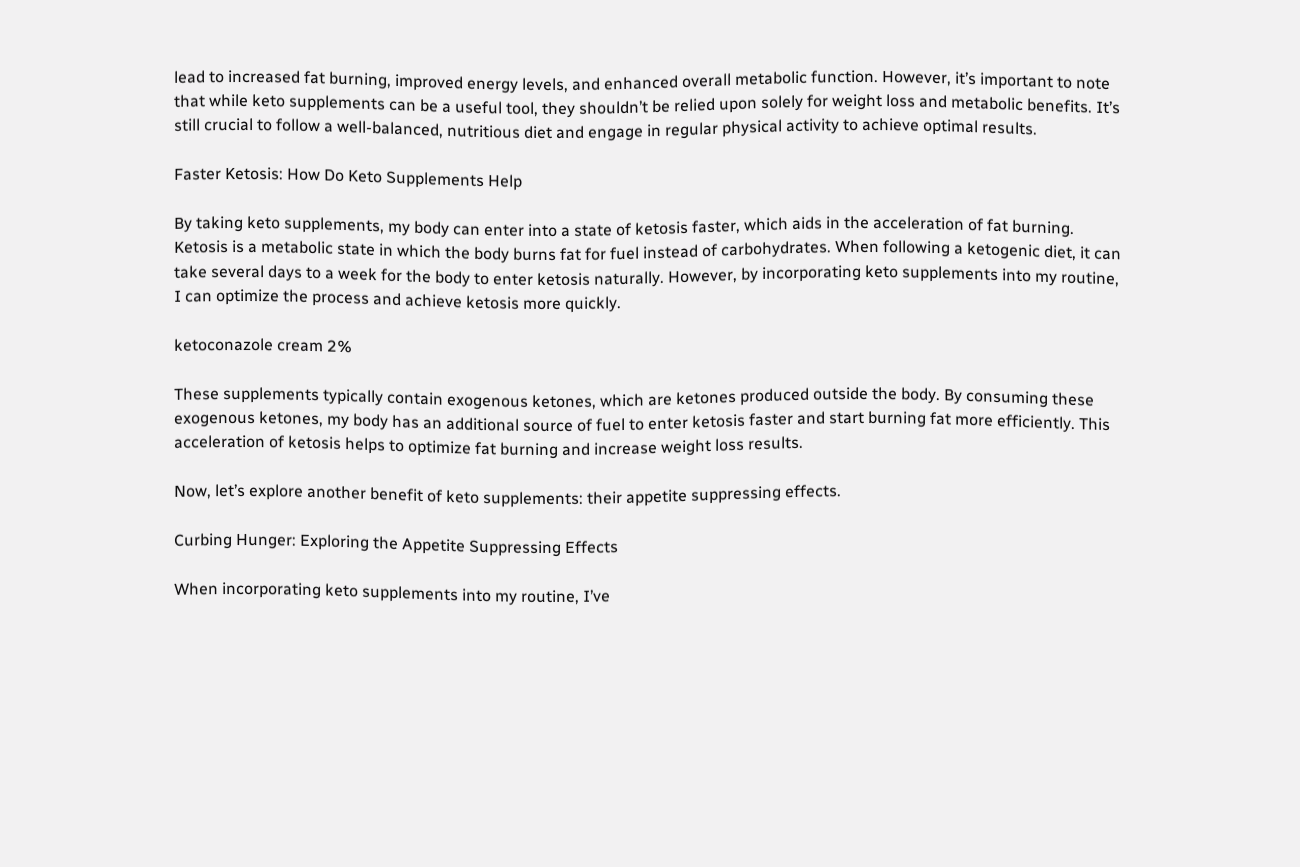lead to increased fat burning, improved energy levels, and enhanced overall metabolic function. However, it’s important to note that while keto supplements can be a useful tool, they shouldn’t be relied upon solely for weight loss and metabolic benefits. It’s still crucial to follow a well-balanced, nutritious diet and engage in regular physical activity to achieve optimal results.

Faster Ketosis: How Do Keto Supplements Help

By taking keto supplements, my body can enter into a state of ketosis faster, which aids in the acceleration of fat burning. Ketosis is a metabolic state in which the body burns fat for fuel instead of carbohydrates. When following a ketogenic diet, it can take several days to a week for the body to enter ketosis naturally. However, by incorporating keto supplements into my routine, I can optimize the process and achieve ketosis more quickly.

ketoconazole cream 2%

These supplements typically contain exogenous ketones, which are ketones produced outside the body. By consuming these exogenous ketones, my body has an additional source of fuel to enter ketosis faster and start burning fat more efficiently. This acceleration of ketosis helps to optimize fat burning and increase weight loss results.

Now, let’s explore another benefit of keto supplements: their appetite suppressing effects.

Curbing Hunger: Exploring the Appetite Suppressing Effects

When incorporating keto supplements into my routine, I’ve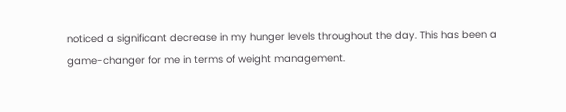noticed a significant decrease in my hunger levels throughout the day. This has been a game-changer for me in terms of weight management.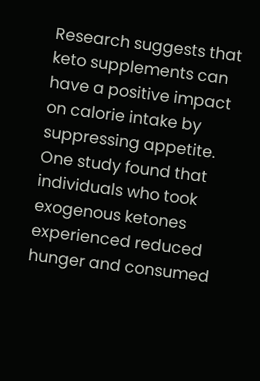Research suggests that keto supplements can have a positive impact on calorie intake by suppressing appetite. One study found that individuals who took exogenous ketones experienced reduced hunger and consumed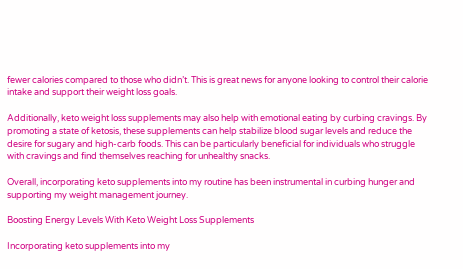fewer calories compared to those who didn’t. This is great news for anyone looking to control their calorie intake and support their weight loss goals.

Additionally, keto weight loss supplements may also help with emotional eating by curbing cravings. By promoting a state of ketosis, these supplements can help stabilize blood sugar levels and reduce the desire for sugary and high-carb foods. This can be particularly beneficial for individuals who struggle with cravings and find themselves reaching for unhealthy snacks.

Overall, incorporating keto supplements into my routine has been instrumental in curbing hunger and supporting my weight management journey.

Boosting Energy Levels With Keto Weight Loss Supplements

Incorporating keto supplements into my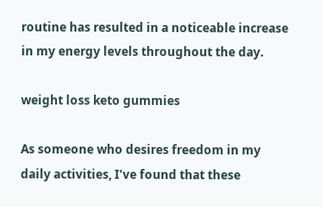routine has resulted in a noticeable increase in my energy levels throughout the day.

weight loss keto gummies

As someone who desires freedom in my daily activities, I’ve found that these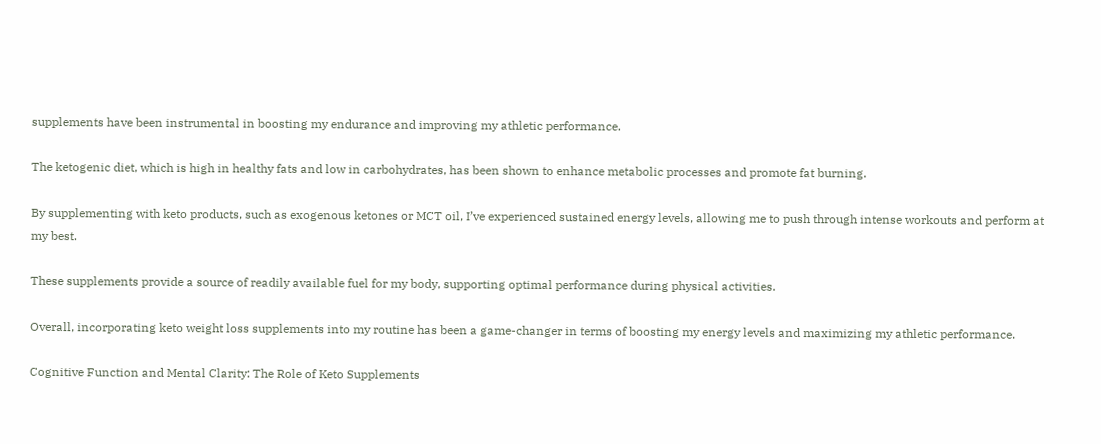supplements have been instrumental in boosting my endurance and improving my athletic performance.

The ketogenic diet, which is high in healthy fats and low in carbohydrates, has been shown to enhance metabolic processes and promote fat burning.

By supplementing with keto products, such as exogenous ketones or MCT oil, I’ve experienced sustained energy levels, allowing me to push through intense workouts and perform at my best.

These supplements provide a source of readily available fuel for my body, supporting optimal performance during physical activities.

Overall, incorporating keto weight loss supplements into my routine has been a game-changer in terms of boosting my energy levels and maximizing my athletic performance.

Cognitive Function and Mental Clarity: The Role of Keto Supplements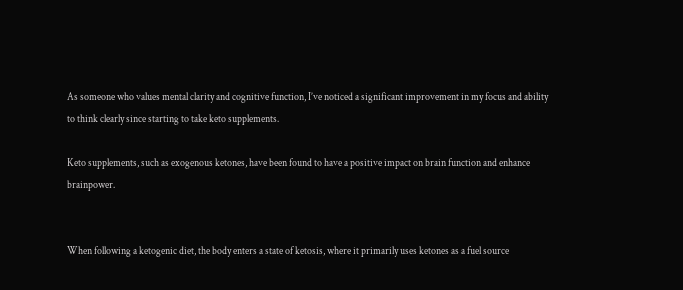As someone who values mental clarity and cognitive function, I’ve noticed a significant improvement in my focus and ability to think clearly since starting to take keto supplements.

Keto supplements, such as exogenous ketones, have been found to have a positive impact on brain function and enhance brainpower.


When following a ketogenic diet, the body enters a state of ketosis, where it primarily uses ketones as a fuel source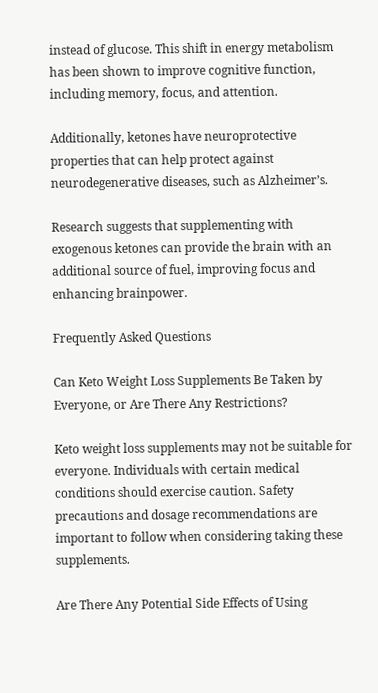instead of glucose. This shift in energy metabolism has been shown to improve cognitive function, including memory, focus, and attention.

Additionally, ketones have neuroprotective properties that can help protect against neurodegenerative diseases, such as Alzheimer’s.

Research suggests that supplementing with exogenous ketones can provide the brain with an additional source of fuel, improving focus and enhancing brainpower.

Frequently Asked Questions

Can Keto Weight Loss Supplements Be Taken by Everyone, or Are There Any Restrictions?

Keto weight loss supplements may not be suitable for everyone. Individuals with certain medical conditions should exercise caution. Safety precautions and dosage recommendations are important to follow when considering taking these supplements.

Are There Any Potential Side Effects of Using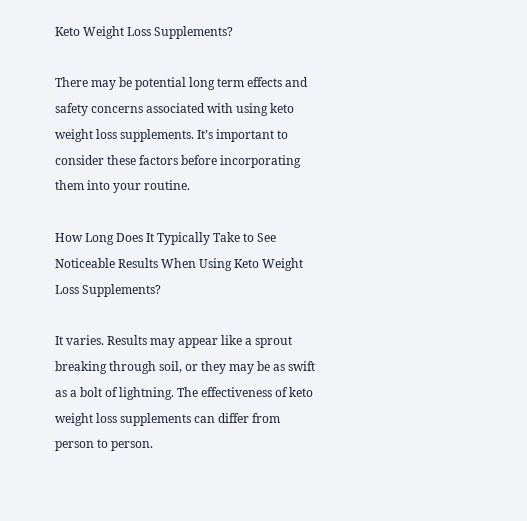Keto Weight Loss Supplements?

There may be potential long term effects and safety concerns associated with using keto weight loss supplements. It’s important to consider these factors before incorporating them into your routine.

How Long Does It Typically Take to See Noticeable Results When Using Keto Weight Loss Supplements?

It varies. Results may appear like a sprout breaking through soil, or they may be as swift as a bolt of lightning. The effectiveness of keto weight loss supplements can differ from person to person.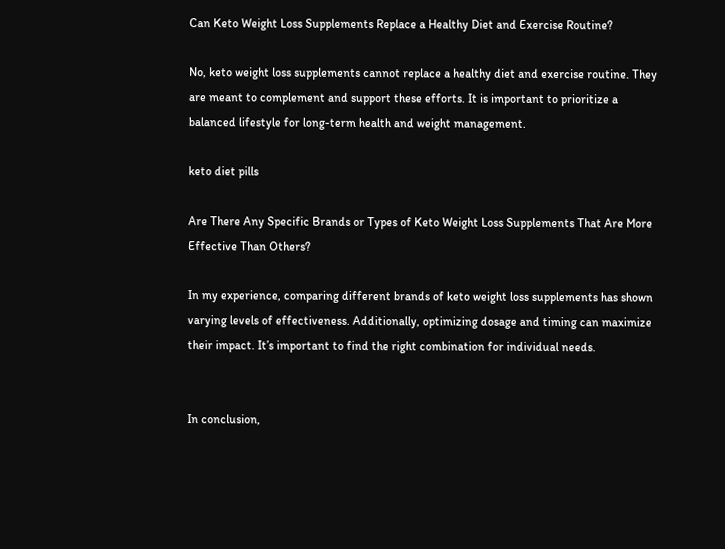Can Keto Weight Loss Supplements Replace a Healthy Diet and Exercise Routine?

No, keto weight loss supplements cannot replace a healthy diet and exercise routine. They are meant to complement and support these efforts. It is important to prioritize a balanced lifestyle for long-term health and weight management.

keto diet pills

Are There Any Specific Brands or Types of Keto Weight Loss Supplements That Are More Effective Than Others?

In my experience, comparing different brands of keto weight loss supplements has shown varying levels of effectiveness. Additionally, optimizing dosage and timing can maximize their impact. It’s important to find the right combination for individual needs.


In conclusion,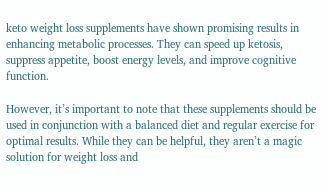keto weight loss supplements have shown promising results in enhancing metabolic processes. They can speed up ketosis, suppress appetite, boost energy levels, and improve cognitive function.

However, it’s important to note that these supplements should be used in conjunction with a balanced diet and regular exercise for optimal results. While they can be helpful, they aren’t a magic solution for weight loss and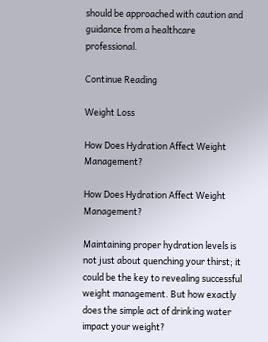should be approached with caution and guidance from a healthcare professional.

Continue Reading

Weight Loss

How Does Hydration Affect Weight Management?

How Does Hydration Affect Weight Management?

Maintaining proper hydration levels is not just about quenching your thirst; it could be the key to revealing successful weight management. But how exactly does the simple act of drinking water impact your weight?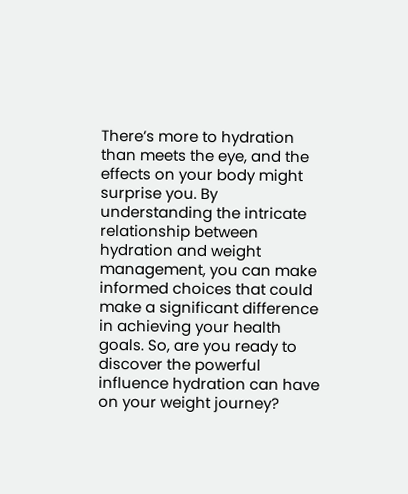There’s more to hydration than meets the eye, and the effects on your body might surprise you. By understanding the intricate relationship between hydration and weight management, you can make informed choices that could make a significant difference in achieving your health goals. So, are you ready to discover the powerful influence hydration can have on your weight journey?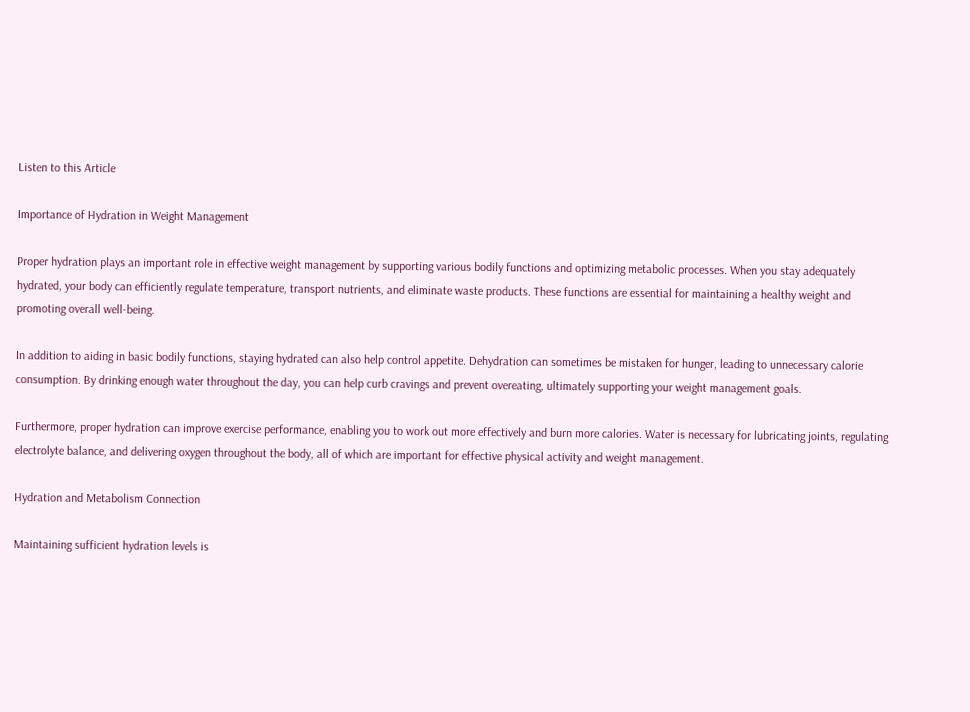Listen to this Article

Importance of Hydration in Weight Management

Proper hydration plays an important role in effective weight management by supporting various bodily functions and optimizing metabolic processes. When you stay adequately hydrated, your body can efficiently regulate temperature, transport nutrients, and eliminate waste products. These functions are essential for maintaining a healthy weight and promoting overall well-being.

In addition to aiding in basic bodily functions, staying hydrated can also help control appetite. Dehydration can sometimes be mistaken for hunger, leading to unnecessary calorie consumption. By drinking enough water throughout the day, you can help curb cravings and prevent overeating, ultimately supporting your weight management goals.

Furthermore, proper hydration can improve exercise performance, enabling you to work out more effectively and burn more calories. Water is necessary for lubricating joints, regulating electrolyte balance, and delivering oxygen throughout the body, all of which are important for effective physical activity and weight management.

Hydration and Metabolism Connection

Maintaining sufficient hydration levels is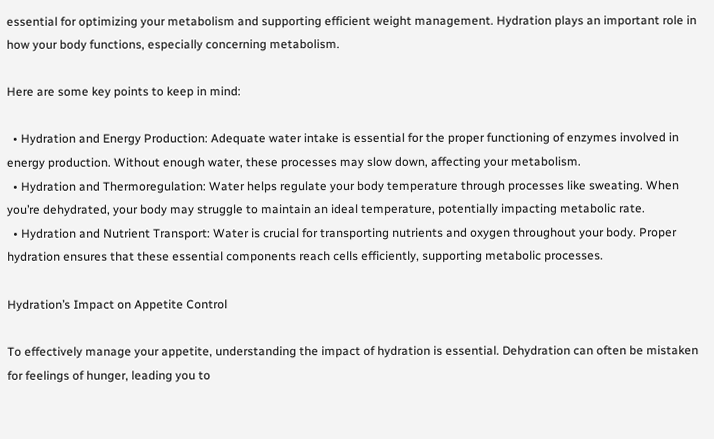essential for optimizing your metabolism and supporting efficient weight management. Hydration plays an important role in how your body functions, especially concerning metabolism.

Here are some key points to keep in mind:

  • Hydration and Energy Production: Adequate water intake is essential for the proper functioning of enzymes involved in energy production. Without enough water, these processes may slow down, affecting your metabolism.
  • Hydration and Thermoregulation: Water helps regulate your body temperature through processes like sweating. When you’re dehydrated, your body may struggle to maintain an ideal temperature, potentially impacting metabolic rate.
  • Hydration and Nutrient Transport: Water is crucial for transporting nutrients and oxygen throughout your body. Proper hydration ensures that these essential components reach cells efficiently, supporting metabolic processes.

Hydration’s Impact on Appetite Control

To effectively manage your appetite, understanding the impact of hydration is essential. Dehydration can often be mistaken for feelings of hunger, leading you to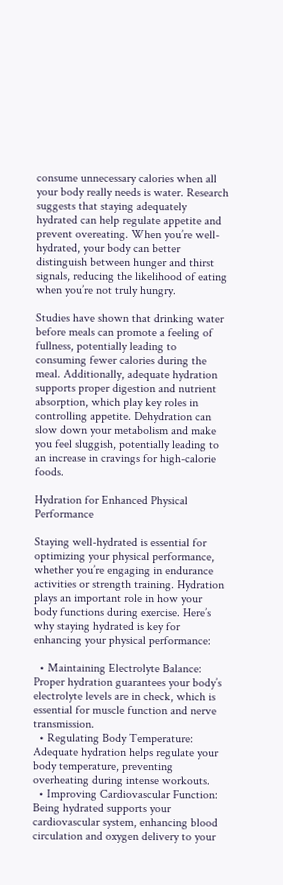consume unnecessary calories when all your body really needs is water. Research suggests that staying adequately hydrated can help regulate appetite and prevent overeating. When you’re well-hydrated, your body can better distinguish between hunger and thirst signals, reducing the likelihood of eating when you’re not truly hungry.

Studies have shown that drinking water before meals can promote a feeling of fullness, potentially leading to consuming fewer calories during the meal. Additionally, adequate hydration supports proper digestion and nutrient absorption, which play key roles in controlling appetite. Dehydration can slow down your metabolism and make you feel sluggish, potentially leading to an increase in cravings for high-calorie foods.

Hydration for Enhanced Physical Performance

Staying well-hydrated is essential for optimizing your physical performance, whether you’re engaging in endurance activities or strength training. Hydration plays an important role in how your body functions during exercise. Here’s why staying hydrated is key for enhancing your physical performance:

  • Maintaining Electrolyte Balance: Proper hydration guarantees your body’s electrolyte levels are in check, which is essential for muscle function and nerve transmission.
  • Regulating Body Temperature: Adequate hydration helps regulate your body temperature, preventing overheating during intense workouts.
  • Improving Cardiovascular Function: Being hydrated supports your cardiovascular system, enhancing blood circulation and oxygen delivery to your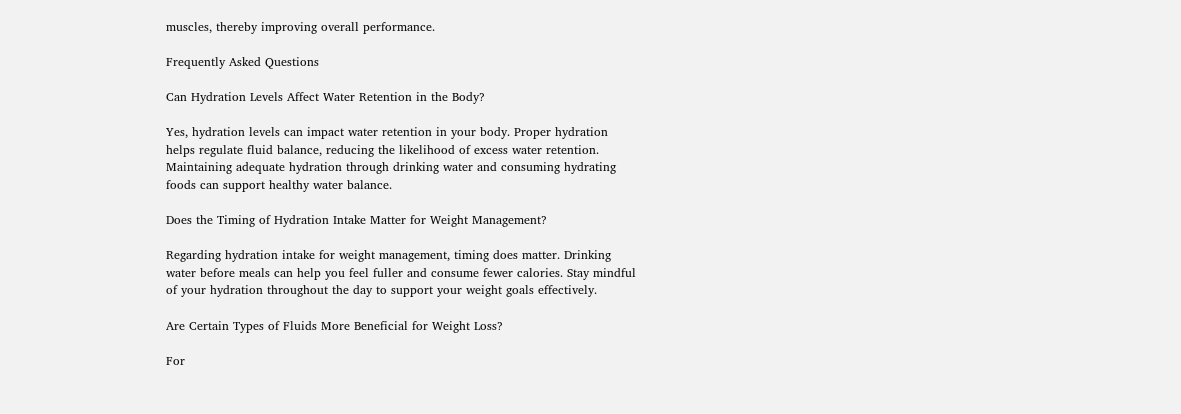muscles, thereby improving overall performance.

Frequently Asked Questions

Can Hydration Levels Affect Water Retention in the Body?

Yes, hydration levels can impact water retention in your body. Proper hydration helps regulate fluid balance, reducing the likelihood of excess water retention. Maintaining adequate hydration through drinking water and consuming hydrating foods can support healthy water balance.

Does the Timing of Hydration Intake Matter for Weight Management?

Regarding hydration intake for weight management, timing does matter. Drinking water before meals can help you feel fuller and consume fewer calories. Stay mindful of your hydration throughout the day to support your weight goals effectively.

Are Certain Types of Fluids More Beneficial for Weight Loss?

For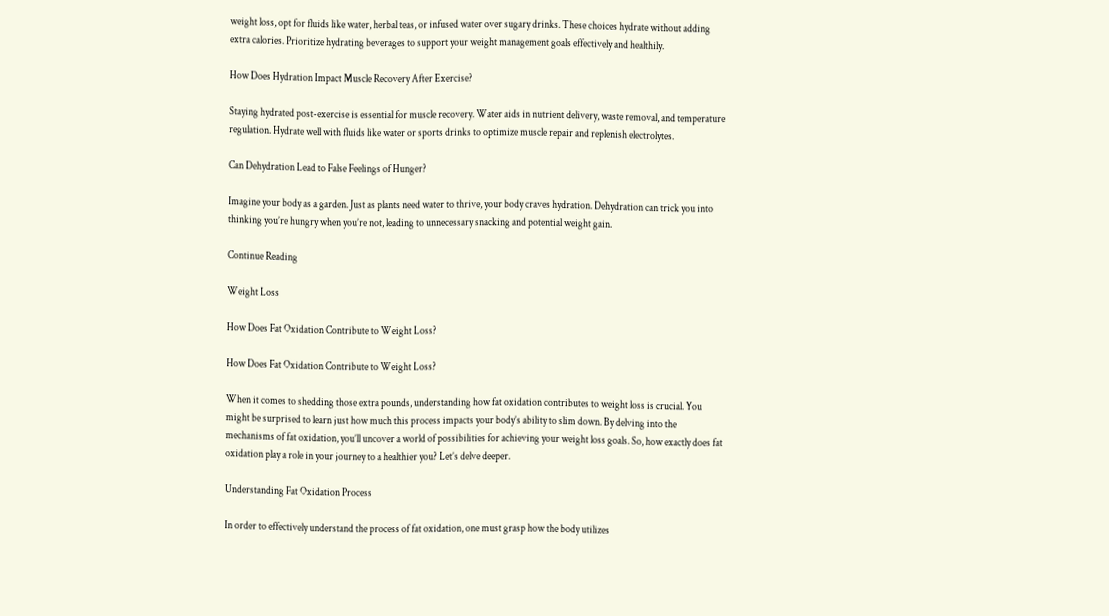weight loss, opt for fluids like water, herbal teas, or infused water over sugary drinks. These choices hydrate without adding extra calories. Prioritize hydrating beverages to support your weight management goals effectively and healthily.

How Does Hydration Impact Muscle Recovery After Exercise?

Staying hydrated post-exercise is essential for muscle recovery. Water aids in nutrient delivery, waste removal, and temperature regulation. Hydrate well with fluids like water or sports drinks to optimize muscle repair and replenish electrolytes.

Can Dehydration Lead to False Feelings of Hunger?

Imagine your body as a garden. Just as plants need water to thrive, your body craves hydration. Dehydration can trick you into thinking you’re hungry when you’re not, leading to unnecessary snacking and potential weight gain.

Continue Reading

Weight Loss

How Does Fat Oxidation Contribute to Weight Loss?

How Does Fat Oxidation Contribute to Weight Loss?

When it comes to shedding those extra pounds, understanding how fat oxidation contributes to weight loss is crucial. You might be surprised to learn just how much this process impacts your body’s ability to slim down. By delving into the mechanisms of fat oxidation, you’ll uncover a world of possibilities for achieving your weight loss goals. So, how exactly does fat oxidation play a role in your journey to a healthier you? Let’s delve deeper.

Understanding Fat Oxidation Process

In order to effectively understand the process of fat oxidation, one must grasp how the body utilizes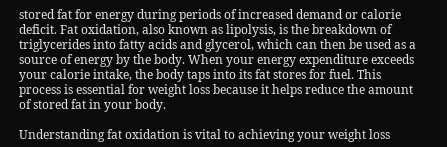stored fat for energy during periods of increased demand or calorie deficit. Fat oxidation, also known as lipolysis, is the breakdown of triglycerides into fatty acids and glycerol, which can then be used as a source of energy by the body. When your energy expenditure exceeds your calorie intake, the body taps into its fat stores for fuel. This process is essential for weight loss because it helps reduce the amount of stored fat in your body.

Understanding fat oxidation is vital to achieving your weight loss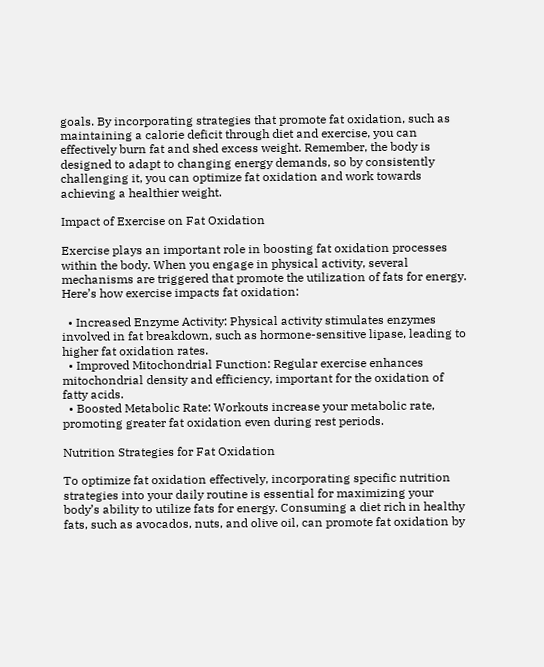goals. By incorporating strategies that promote fat oxidation, such as maintaining a calorie deficit through diet and exercise, you can effectively burn fat and shed excess weight. Remember, the body is designed to adapt to changing energy demands, so by consistently challenging it, you can optimize fat oxidation and work towards achieving a healthier weight.

Impact of Exercise on Fat Oxidation

Exercise plays an important role in boosting fat oxidation processes within the body. When you engage in physical activity, several mechanisms are triggered that promote the utilization of fats for energy. Here’s how exercise impacts fat oxidation:

  • Increased Enzyme Activity: Physical activity stimulates enzymes involved in fat breakdown, such as hormone-sensitive lipase, leading to higher fat oxidation rates.
  • Improved Mitochondrial Function: Regular exercise enhances mitochondrial density and efficiency, important for the oxidation of fatty acids.
  • Boosted Metabolic Rate: Workouts increase your metabolic rate, promoting greater fat oxidation even during rest periods.

Nutrition Strategies for Fat Oxidation

To optimize fat oxidation effectively, incorporating specific nutrition strategies into your daily routine is essential for maximizing your body’s ability to utilize fats for energy. Consuming a diet rich in healthy fats, such as avocados, nuts, and olive oil, can promote fat oxidation by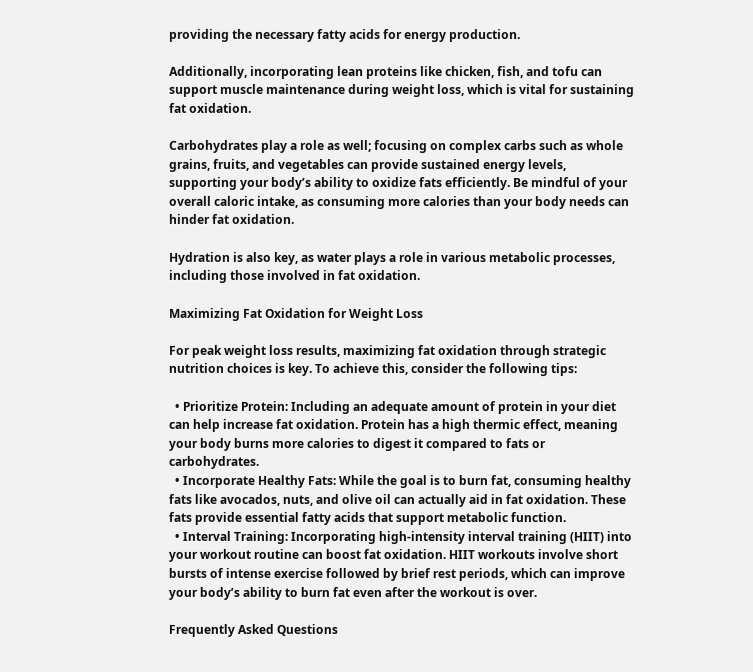providing the necessary fatty acids for energy production.

Additionally, incorporating lean proteins like chicken, fish, and tofu can support muscle maintenance during weight loss, which is vital for sustaining fat oxidation.

Carbohydrates play a role as well; focusing on complex carbs such as whole grains, fruits, and vegetables can provide sustained energy levels, supporting your body’s ability to oxidize fats efficiently. Be mindful of your overall caloric intake, as consuming more calories than your body needs can hinder fat oxidation.

Hydration is also key, as water plays a role in various metabolic processes, including those involved in fat oxidation.

Maximizing Fat Oxidation for Weight Loss

For peak weight loss results, maximizing fat oxidation through strategic nutrition choices is key. To achieve this, consider the following tips:

  • Prioritize Protein: Including an adequate amount of protein in your diet can help increase fat oxidation. Protein has a high thermic effect, meaning your body burns more calories to digest it compared to fats or carbohydrates.
  • Incorporate Healthy Fats: While the goal is to burn fat, consuming healthy fats like avocados, nuts, and olive oil can actually aid in fat oxidation. These fats provide essential fatty acids that support metabolic function.
  • Interval Training: Incorporating high-intensity interval training (HIIT) into your workout routine can boost fat oxidation. HIIT workouts involve short bursts of intense exercise followed by brief rest periods, which can improve your body’s ability to burn fat even after the workout is over.

Frequently Asked Questions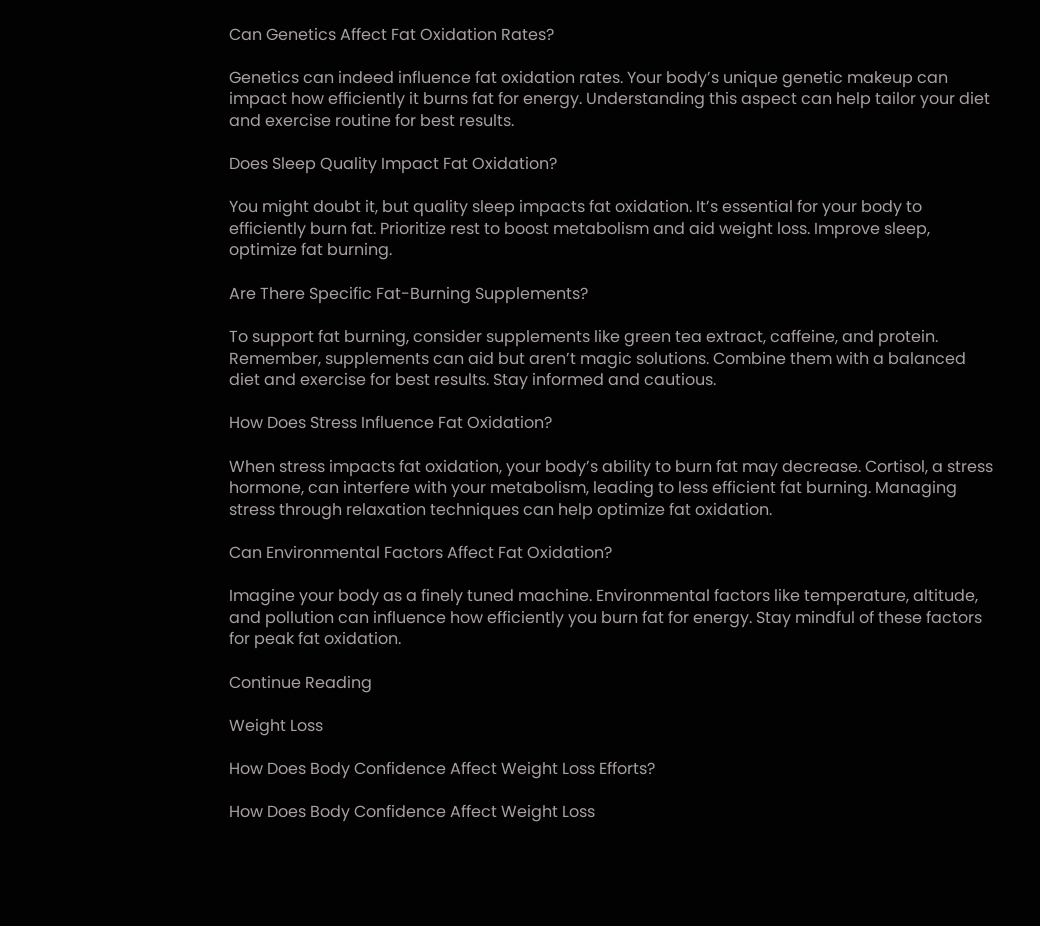Can Genetics Affect Fat Oxidation Rates?

Genetics can indeed influence fat oxidation rates. Your body’s unique genetic makeup can impact how efficiently it burns fat for energy. Understanding this aspect can help tailor your diet and exercise routine for best results.

Does Sleep Quality Impact Fat Oxidation?

You might doubt it, but quality sleep impacts fat oxidation. It’s essential for your body to efficiently burn fat. Prioritize rest to boost metabolism and aid weight loss. Improve sleep, optimize fat burning.

Are There Specific Fat-Burning Supplements?

To support fat burning, consider supplements like green tea extract, caffeine, and protein. Remember, supplements can aid but aren’t magic solutions. Combine them with a balanced diet and exercise for best results. Stay informed and cautious.

How Does Stress Influence Fat Oxidation?

When stress impacts fat oxidation, your body’s ability to burn fat may decrease. Cortisol, a stress hormone, can interfere with your metabolism, leading to less efficient fat burning. Managing stress through relaxation techniques can help optimize fat oxidation.

Can Environmental Factors Affect Fat Oxidation?

Imagine your body as a finely tuned machine. Environmental factors like temperature, altitude, and pollution can influence how efficiently you burn fat for energy. Stay mindful of these factors for peak fat oxidation.

Continue Reading

Weight Loss

How Does Body Confidence Affect Weight Loss Efforts?

How Does Body Confidence Affect Weight Loss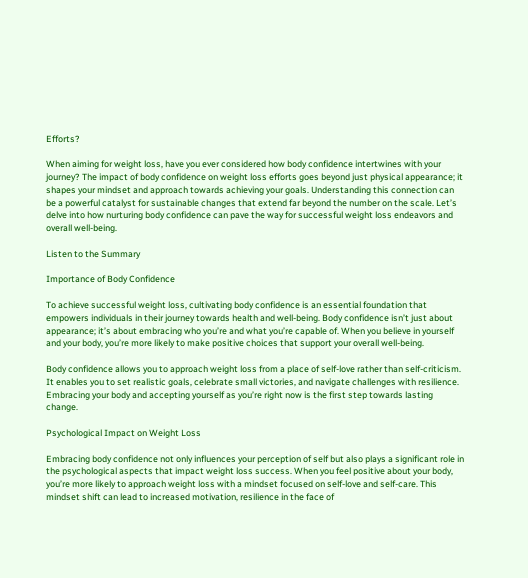Efforts?

When aiming for weight loss, have you ever considered how body confidence intertwines with your journey? The impact of body confidence on weight loss efforts goes beyond just physical appearance; it shapes your mindset and approach towards achieving your goals. Understanding this connection can be a powerful catalyst for sustainable changes that extend far beyond the number on the scale. Let’s delve into how nurturing body confidence can pave the way for successful weight loss endeavors and overall well-being.

Listen to the Summary

Importance of Body Confidence

To achieve successful weight loss, cultivating body confidence is an essential foundation that empowers individuals in their journey towards health and well-being. Body confidence isn’t just about appearance; it’s about embracing who you’re and what you’re capable of. When you believe in yourself and your body, you’re more likely to make positive choices that support your overall well-being.

Body confidence allows you to approach weight loss from a place of self-love rather than self-criticism. It enables you to set realistic goals, celebrate small victories, and navigate challenges with resilience. Embracing your body and accepting yourself as you’re right now is the first step towards lasting change.

Psychological Impact on Weight Loss

Embracing body confidence not only influences your perception of self but also plays a significant role in the psychological aspects that impact weight loss success. When you feel positive about your body, you’re more likely to approach weight loss with a mindset focused on self-love and self-care. This mindset shift can lead to increased motivation, resilience in the face of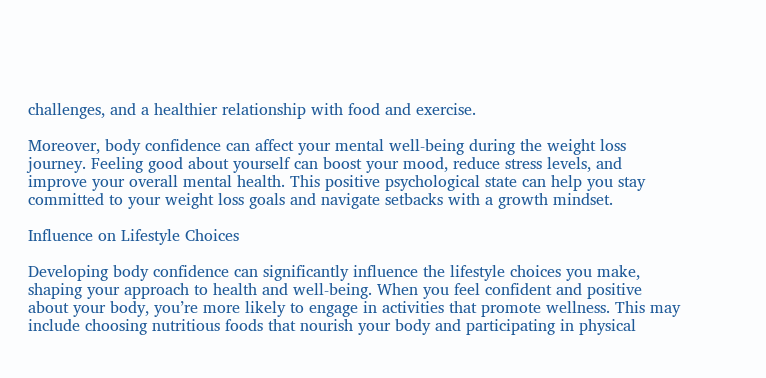challenges, and a healthier relationship with food and exercise.

Moreover, body confidence can affect your mental well-being during the weight loss journey. Feeling good about yourself can boost your mood, reduce stress levels, and improve your overall mental health. This positive psychological state can help you stay committed to your weight loss goals and navigate setbacks with a growth mindset.

Influence on Lifestyle Choices

Developing body confidence can significantly influence the lifestyle choices you make, shaping your approach to health and well-being. When you feel confident and positive about your body, you’re more likely to engage in activities that promote wellness. This may include choosing nutritious foods that nourish your body and participating in physical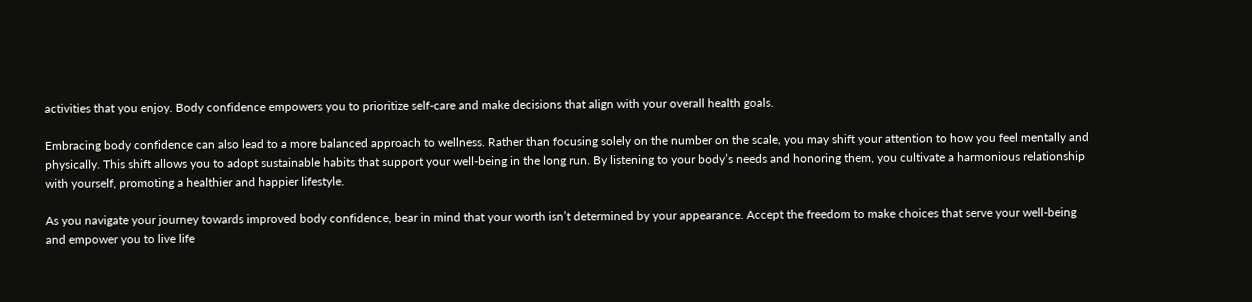activities that you enjoy. Body confidence empowers you to prioritize self-care and make decisions that align with your overall health goals.

Embracing body confidence can also lead to a more balanced approach to wellness. Rather than focusing solely on the number on the scale, you may shift your attention to how you feel mentally and physically. This shift allows you to adopt sustainable habits that support your well-being in the long run. By listening to your body’s needs and honoring them, you cultivate a harmonious relationship with yourself, promoting a healthier and happier lifestyle.

As you navigate your journey towards improved body confidence, bear in mind that your worth isn’t determined by your appearance. Accept the freedom to make choices that serve your well-being and empower you to live life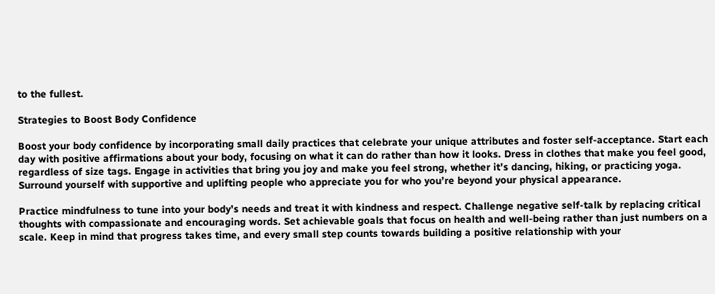to the fullest.

Strategies to Boost Body Confidence

Boost your body confidence by incorporating small daily practices that celebrate your unique attributes and foster self-acceptance. Start each day with positive affirmations about your body, focusing on what it can do rather than how it looks. Dress in clothes that make you feel good, regardless of size tags. Engage in activities that bring you joy and make you feel strong, whether it’s dancing, hiking, or practicing yoga. Surround yourself with supportive and uplifting people who appreciate you for who you’re beyond your physical appearance.

Practice mindfulness to tune into your body’s needs and treat it with kindness and respect. Challenge negative self-talk by replacing critical thoughts with compassionate and encouraging words. Set achievable goals that focus on health and well-being rather than just numbers on a scale. Keep in mind that progress takes time, and every small step counts towards building a positive relationship with your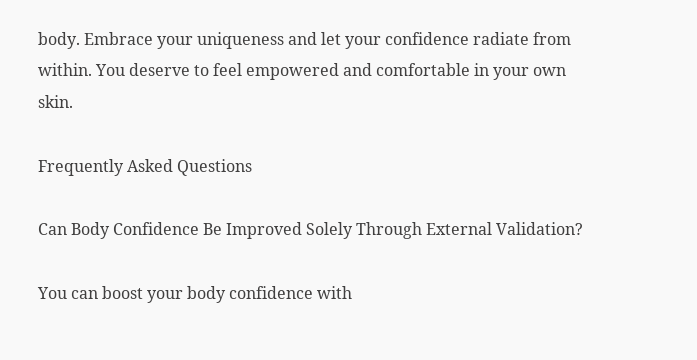body. Embrace your uniqueness and let your confidence radiate from within. You deserve to feel empowered and comfortable in your own skin.

Frequently Asked Questions

Can Body Confidence Be Improved Solely Through External Validation?

You can boost your body confidence with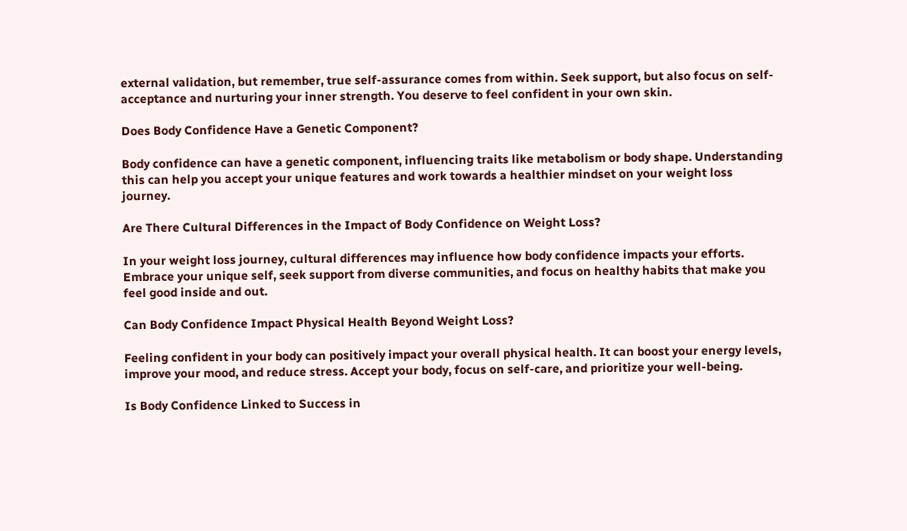external validation, but remember, true self-assurance comes from within. Seek support, but also focus on self-acceptance and nurturing your inner strength. You deserve to feel confident in your own skin.

Does Body Confidence Have a Genetic Component?

Body confidence can have a genetic component, influencing traits like metabolism or body shape. Understanding this can help you accept your unique features and work towards a healthier mindset on your weight loss journey.

Are There Cultural Differences in the Impact of Body Confidence on Weight Loss?

In your weight loss journey, cultural differences may influence how body confidence impacts your efforts. Embrace your unique self, seek support from diverse communities, and focus on healthy habits that make you feel good inside and out.

Can Body Confidence Impact Physical Health Beyond Weight Loss?

Feeling confident in your body can positively impact your overall physical health. It can boost your energy levels, improve your mood, and reduce stress. Accept your body, focus on self-care, and prioritize your well-being.

Is Body Confidence Linked to Success in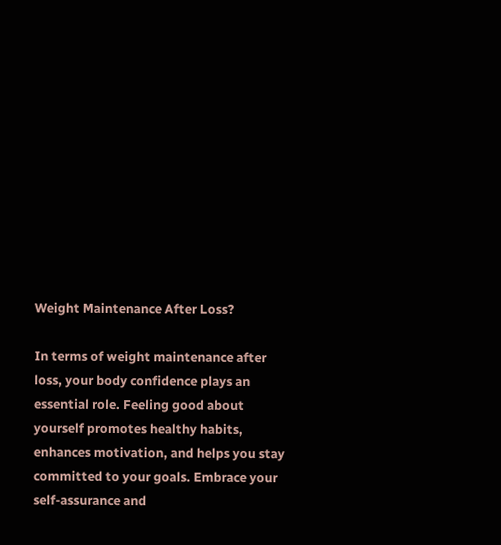Weight Maintenance After Loss?

In terms of weight maintenance after loss, your body confidence plays an essential role. Feeling good about yourself promotes healthy habits, enhances motivation, and helps you stay committed to your goals. Embrace your self-assurance and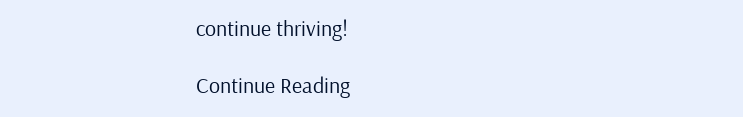continue thriving!

Continue Reading